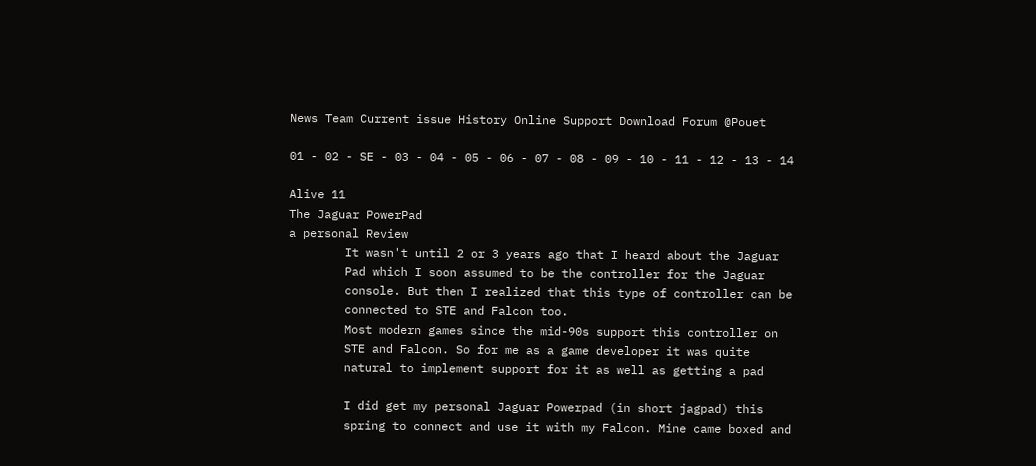News Team Current issue History Online Support Download Forum @Pouet

01 - 02 - SE - 03 - 04 - 05 - 06 - 07 - 08 - 09 - 10 - 11 - 12 - 13 - 14

Alive 11
The Jaguar PowerPad
a personal Review
        It wasn't until 2 or 3 years ago that I heard about the Jaguar
        Pad which I soon assumed to be the controller for the Jaguar
        console. But then I realized that this type of controller can be
        connected to STE and Falcon too.
        Most modern games since the mid-90s support this controller on
        STE and Falcon. So for me as a game developer it was quite
        natural to implement support for it as well as getting a pad

        I did get my personal Jaguar Powerpad (in short jagpad) this
        spring to connect and use it with my Falcon. Mine came boxed and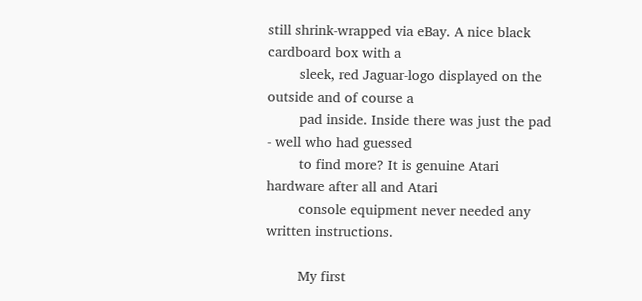still shrink-wrapped via eBay. A nice black cardboard box with a
        sleek, red Jaguar-logo displayed on the outside and of course a
        pad inside. Inside there was just the pad - well who had guessed
        to find more? It is genuine Atari hardware after all and Atari
        console equipment never needed any written instructions.

        My first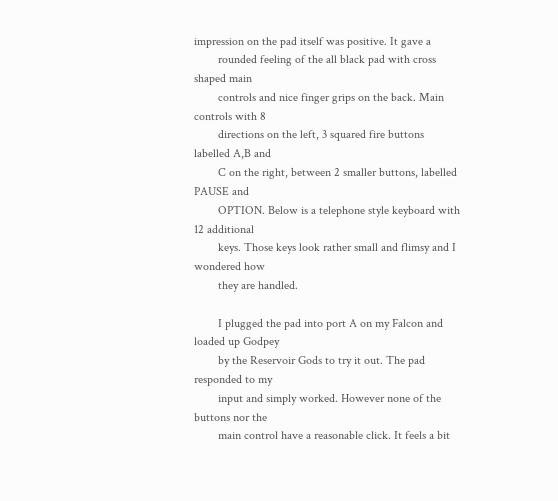impression on the pad itself was positive. It gave a
        rounded feeling of the all black pad with cross shaped main
        controls and nice finger grips on the back. Main controls with 8
        directions on the left, 3 squared fire buttons labelled A,B and
        C on the right, between 2 smaller buttons, labelled PAUSE and
        OPTION. Below is a telephone style keyboard with 12 additional
        keys. Those keys look rather small and flimsy and I wondered how
        they are handled.

        I plugged the pad into port A on my Falcon and loaded up Godpey
        by the Reservoir Gods to try it out. The pad responded to my
        input and simply worked. However none of the buttons nor the
        main control have a reasonable click. It feels a bit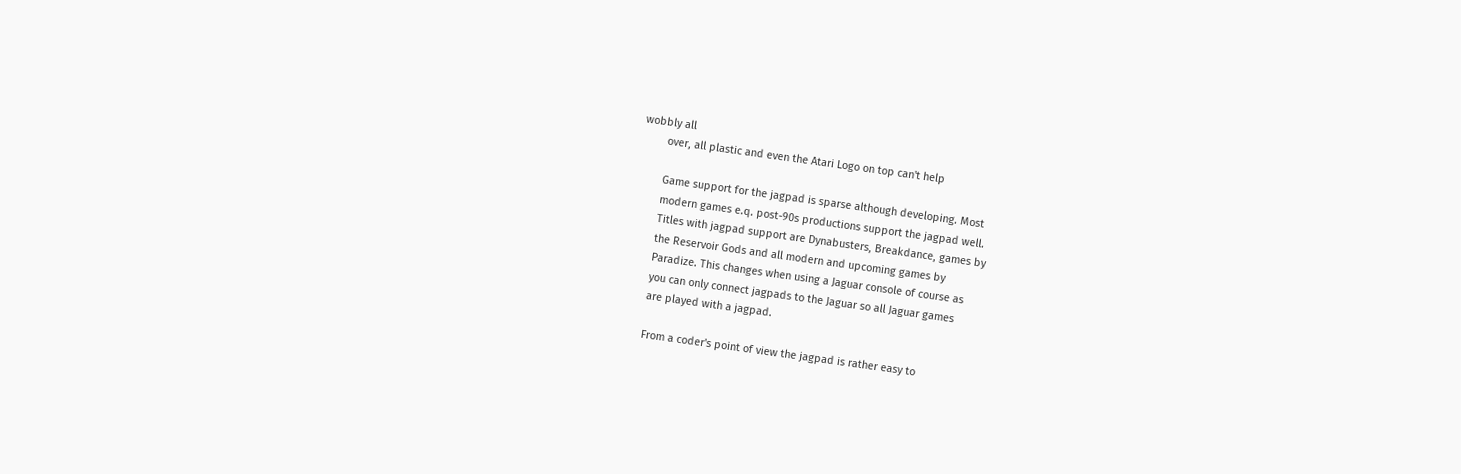wobbly all
        over, all plastic and even the Atari Logo on top can't help

        Game support for the jagpad is sparse although developing. Most
        modern games e.q. post-90s productions support the jagpad well.
        Titles with jagpad support are Dynabusters, Breakdance, games by
        the Reservoir Gods and all modern and upcoming games by
        Paradize. This changes when using a Jaguar console of course as
        you can only connect jagpads to the Jaguar so all Jaguar games
        are played with a jagpad.

        From a coder's point of view the jagpad is rather easy to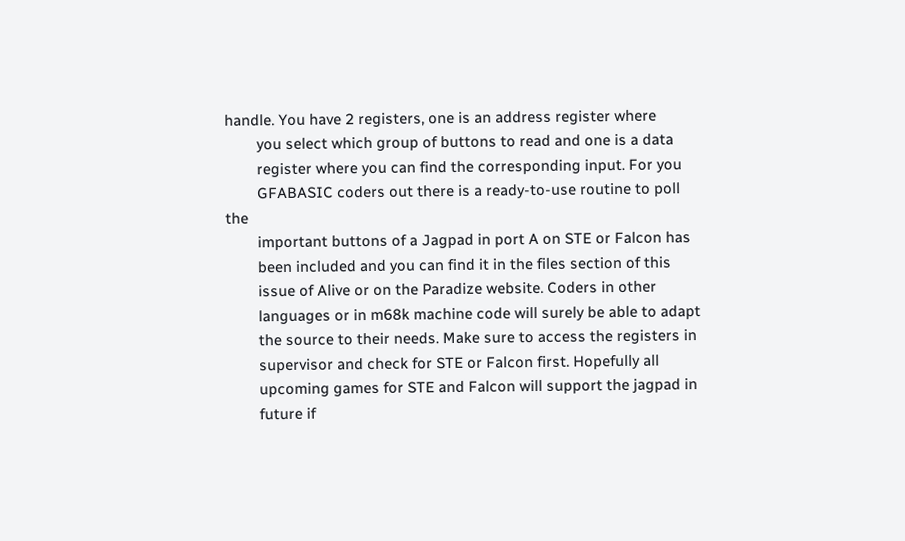handle. You have 2 registers, one is an address register where
        you select which group of buttons to read and one is a data
        register where you can find the corresponding input. For you
        GFABASIC coders out there is a ready-to-use routine to poll the
        important buttons of a Jagpad in port A on STE or Falcon has
        been included and you can find it in the files section of this
        issue of Alive or on the Paradize website. Coders in other
        languages or in m68k machine code will surely be able to adapt
        the source to their needs. Make sure to access the registers in
        supervisor and check for STE or Falcon first. Hopefully all
        upcoming games for STE and Falcon will support the jagpad in
        future if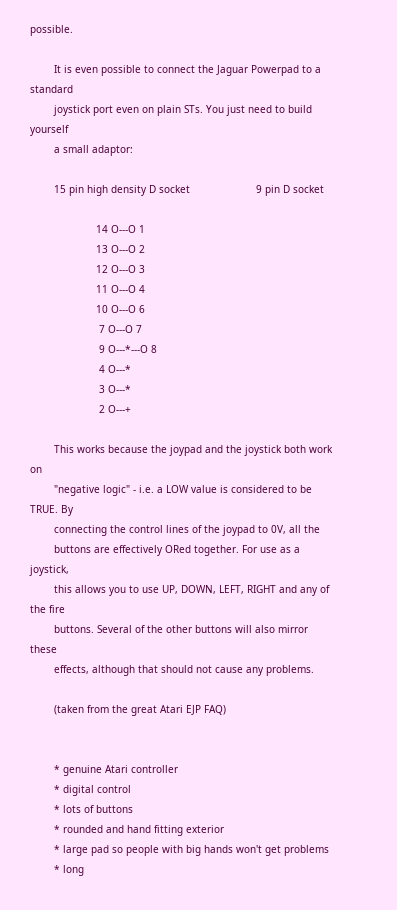possible.

        It is even possible to connect the Jaguar Powerpad to a standard
        joystick port even on plain STs. You just need to build yourself
        a small adaptor:

        15 pin high density D socket                      9 pin D socket

                      14 O---O 1
                      13 O---O 2
                      12 O---O 3
                      11 O---O 4
                      10 O---O 6
                       7 O---O 7
                       9 O---*---O 8
                       4 O---*
                       3 O---*
                       2 O---+

        This works because the joypad and the joystick both work on
        "negative logic" - i.e. a LOW value is considered to be TRUE. By
        connecting the control lines of the joypad to 0V, all the
        buttons are effectively ORed together. For use as a joystick,
        this allows you to use UP, DOWN, LEFT, RIGHT and any of the fire
        buttons. Several of the other buttons will also mirror these
        effects, although that should not cause any problems.

        (taken from the great Atari EJP FAQ)


        * genuine Atari controller
        * digital control
        * lots of buttons
        * rounded and hand fitting exterior
        * large pad so people with big hands won't get problems
        * long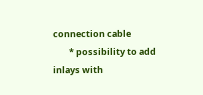connection cable
        * possibility to add inlays with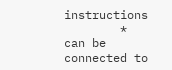instructions
        * can be connected to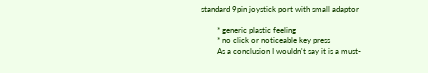standard 9pin joystick port with small adaptor

        * generic plastic feeling
        * no click or noticeable key press
        As a conclusion I wouldn't say it is a must-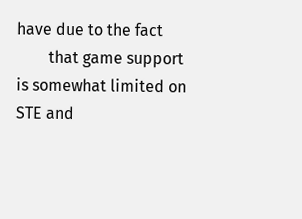have due to the fact
        that game support is somewhat limited on STE and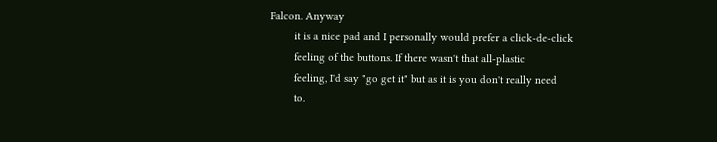Falcon. Anyway
        it is a nice pad and I personally would prefer a click-de-click
        feeling of the buttons. If there wasn't that all-plastic
        feeling, I'd say "go get it" but as it is you don't really need
        to.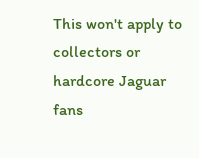This won't apply to collectors or hardcore Jaguar fans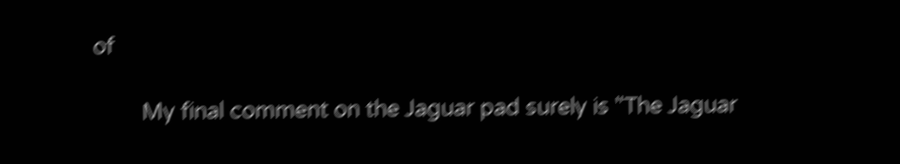of

        My final comment on the Jaguar pad surely is "The Jaguar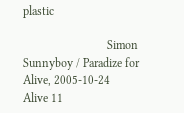plastic

                            Simon Sunnyboy / Paradize for Alive, 2005-10-24
Alive 11